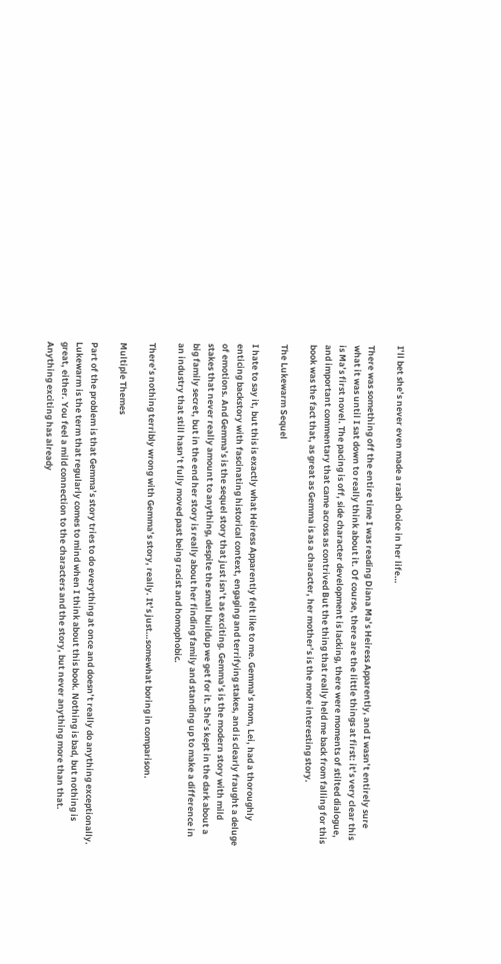I’ll bet she’s never even made a rash choice in her life…

There was something off the entire time I was reading Diana Ma’s Heiress Apparently, and I wasn’t entirely sure what it was until I sat down to really think about it. Of course, there are the little things at first: it’s very clear this is Ma’s first novel. The pacing is off, side character development is lacking, there were moments of stilted dialogue, and important commentary that came across as contrived But the thing that really held me back from falling for this book was the fact that, as great as Gemma is as a character, her mother’s is the more interesting story.

The Lukewarm Sequel

I hate to say it, but this is exactly what Heiress Apparently felt like to me. Gemma’s mom, Lei, had a thoroughly enticing backstory with fascinating historical context, engaging and terrifying stakes, and is clearly fraught a deluge of emotions. And Gemma’s is the sequel story that just isn’t as exciting. Gemma’s is the modern story with mild stakes that never really amount to anything, despite the small buildup we get for it. She’s kept in the dark about a big family secret, but in the end her story is really about her finding family and standing up to make a difference in an industry that still hasn’t fully moved past being racist and homophobic.

There’s nothing terribly wrong with Gemma’s story, really. It’s just…somewhat boring in comparison.

Multiple Themes

Part of the problem is that Gemma’s story tries to do everything at once and doesn’t really do anything exceptionally. Lukewarm is the term that regularly comes to mind when I think about this book. Nothing is bad, but nothing is great, either. You feel a mild connection to the characters and the story, but never anything more than that. Anything exciting has already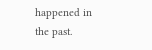happened in the past.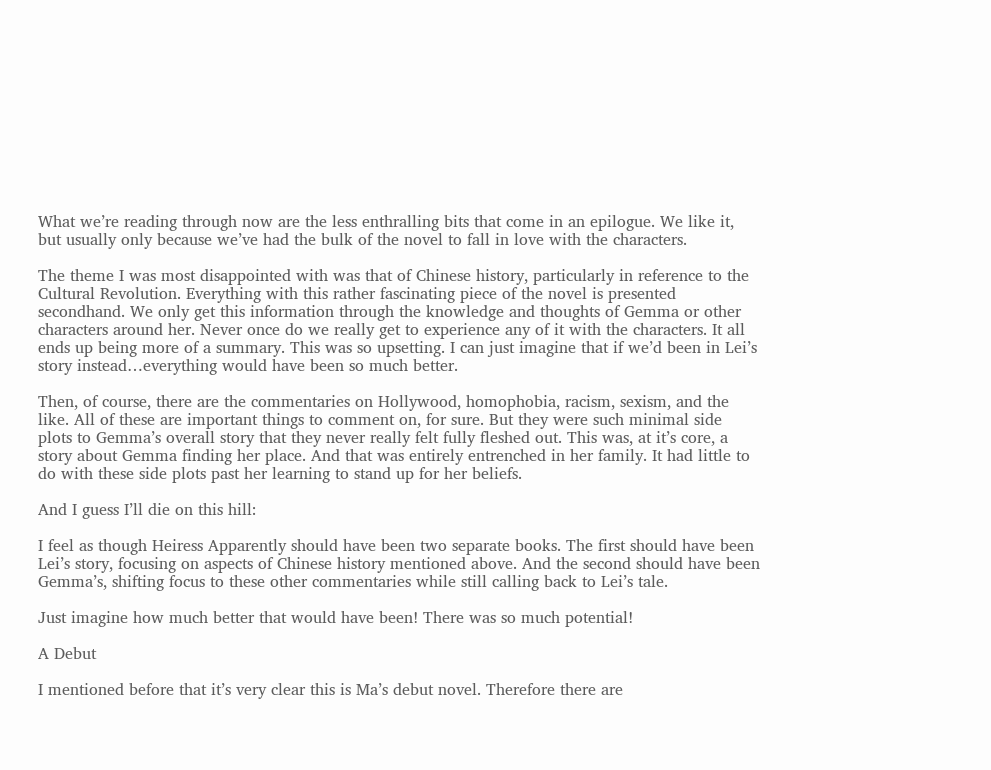What we’re reading through now are the less enthralling bits that come in an epilogue. We like it, but usually only because we’ve had the bulk of the novel to fall in love with the characters.

The theme I was most disappointed with was that of Chinese history, particularly in reference to the Cultural Revolution. Everything with this rather fascinating piece of the novel is presented secondhand. We only get this information through the knowledge and thoughts of Gemma or other characters around her. Never once do we really get to experience any of it with the characters. It all ends up being more of a summary. This was so upsetting. I can just imagine that if we’d been in Lei’s story instead…everything would have been so much better.

Then, of course, there are the commentaries on Hollywood, homophobia, racism, sexism, and the like. All of these are important things to comment on, for sure. But they were such minimal side plots to Gemma’s overall story that they never really felt fully fleshed out. This was, at it’s core, a story about Gemma finding her place. And that was entirely entrenched in her family. It had little to do with these side plots past her learning to stand up for her beliefs.

And I guess I’ll die on this hill:

I feel as though Heiress Apparently should have been two separate books. The first should have been Lei’s story, focusing on aspects of Chinese history mentioned above. And the second should have been Gemma’s, shifting focus to these other commentaries while still calling back to Lei’s tale.

Just imagine how much better that would have been! There was so much potential!

A Debut

I mentioned before that it’s very clear this is Ma’s debut novel. Therefore there are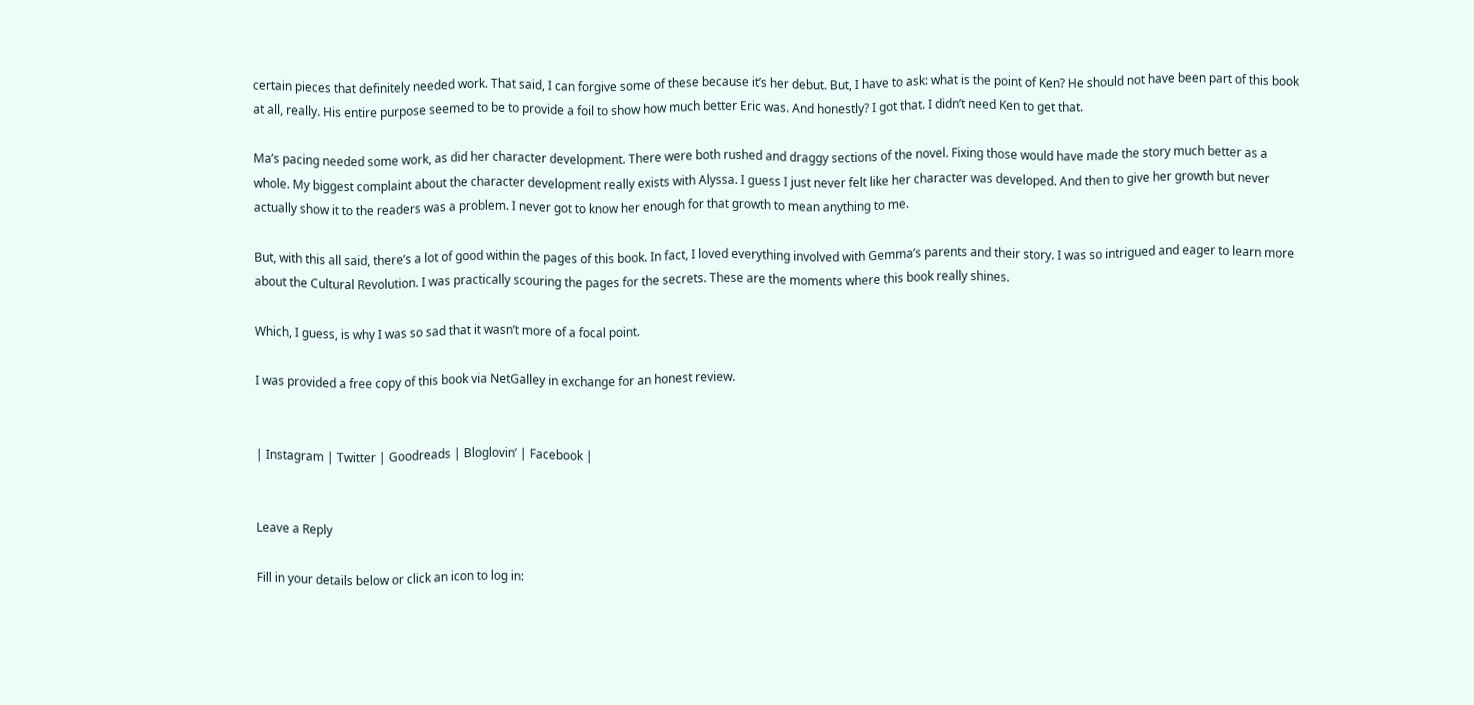certain pieces that definitely needed work. That said, I can forgive some of these because it’s her debut. But, I have to ask: what is the point of Ken? He should not have been part of this book at all, really. His entire purpose seemed to be to provide a foil to show how much better Eric was. And honestly? I got that. I didn’t need Ken to get that.

Ma’s pacing needed some work, as did her character development. There were both rushed and draggy sections of the novel. Fixing those would have made the story much better as a whole. My biggest complaint about the character development really exists with Alyssa. I guess I just never felt like her character was developed. And then to give her growth but never actually show it to the readers was a problem. I never got to know her enough for that growth to mean anything to me.

But, with this all said, there’s a lot of good within the pages of this book. In fact, I loved everything involved with Gemma’s parents and their story. I was so intrigued and eager to learn more about the Cultural Revolution. I was practically scouring the pages for the secrets. These are the moments where this book really shines.

Which, I guess, is why I was so sad that it wasn’t more of a focal point.

I was provided a free copy of this book via NetGalley in exchange for an honest review.


| Instagram | Twitter | Goodreads | Bloglovin’ | Facebook |


Leave a Reply

Fill in your details below or click an icon to log in: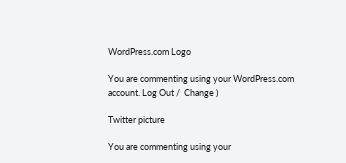WordPress.com Logo

You are commenting using your WordPress.com account. Log Out /  Change )

Twitter picture

You are commenting using your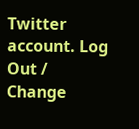Twitter account. Log Out /  Change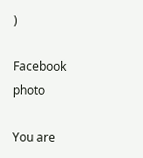)

Facebook photo

You are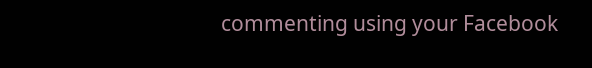commenting using your Facebook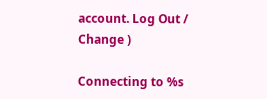account. Log Out /  Change )

Connecting to %s